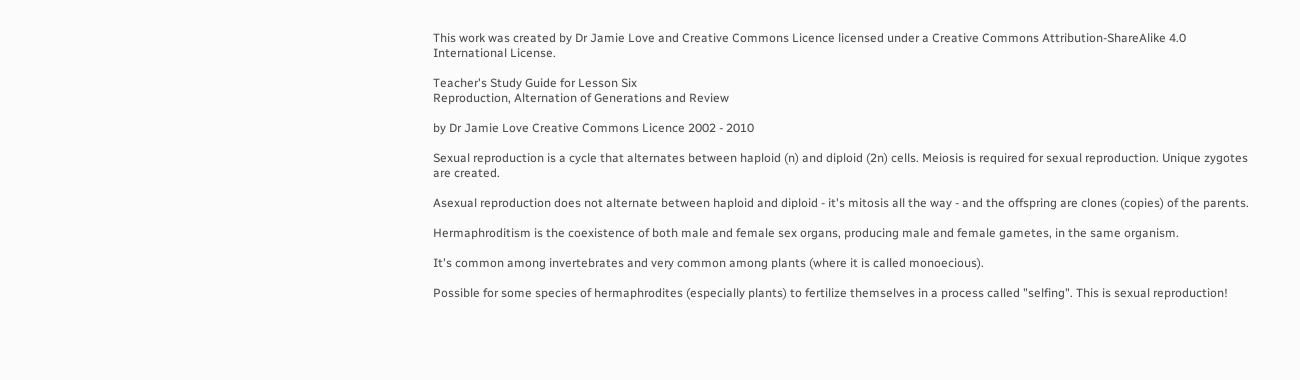This work was created by Dr Jamie Love and Creative Commons Licence licensed under a Creative Commons Attribution-ShareAlike 4.0 International License.

Teacher's Study Guide for Lesson Six
Reproduction, Alternation of Generations and Review

by Dr Jamie Love Creative Commons Licence 2002 - 2010

Sexual reproduction is a cycle that alternates between haploid (n) and diploid (2n) cells. Meiosis is required for sexual reproduction. Unique zygotes are created.

Asexual reproduction does not alternate between haploid and diploid - it's mitosis all the way - and the offspring are clones (copies) of the parents.

Hermaphroditism is the coexistence of both male and female sex organs, producing male and female gametes, in the same organism.

It's common among invertebrates and very common among plants (where it is called monoecious).

Possible for some species of hermaphrodites (especially plants) to fertilize themselves in a process called "selfing". This is sexual reproduction!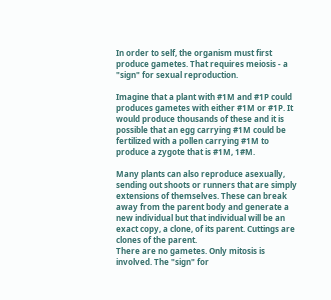In order to self, the organism must first produce gametes. That requires meiosis - a "sign" for sexual reproduction.

Imagine that a plant with #1M and #1P could produces gametes with either #1M or #1P. It would produce thousands of these and it is possible that an egg carrying #1M could be fertilized with a pollen carrying #1M to produce a zygote that is #1M, 1#M.

Many plants can also reproduce asexually, sending out shoots or runners that are simply extensions of themselves. These can break away from the parent body and generate a new individual but that individual will be an exact copy, a clone, of its parent. Cuttings are clones of the parent.
There are no gametes. Only mitosis is involved. The "sign" for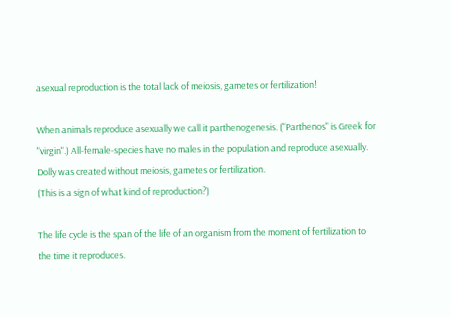asexual reproduction is the total lack of meiosis, gametes or fertilization!

When animals reproduce asexually we call it parthenogenesis. ("Parthenos" is Greek for "virgin".) All-female-species have no males in the population and reproduce asexually.
Dolly was created without meiosis, gametes or fertilization.
(This is a sign of what kind of reproduction?)

The life cycle is the span of the life of an organism from the moment of fertilization to the time it reproduces.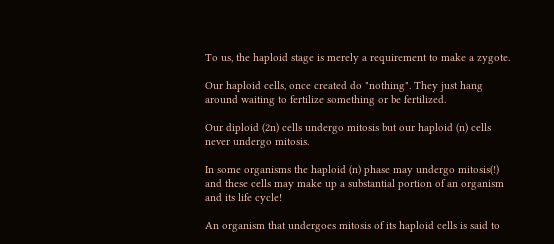To us, the haploid stage is merely a requirement to make a zygote.

Our haploid cells, once created do "nothing". They just hang around waiting to fertilize something or be fertilized.

Our diploid (2n) cells undergo mitosis but our haploid (n) cells never undergo mitosis.

In some organisms the haploid (n) phase may undergo mitosis(!) and these cells may make up a substantial portion of an organism and its life cycle!

An organism that undergoes mitosis of its haploid cells is said to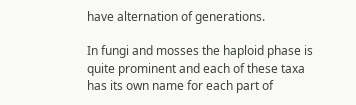have alternation of generations.

In fungi and mosses the haploid phase is quite prominent and each of these taxa has its own name for each part of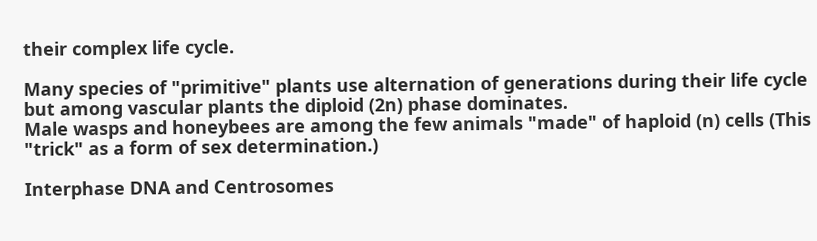their complex life cycle.

Many species of "primitive" plants use alternation of generations during their life cycle but among vascular plants the diploid (2n) phase dominates.
Male wasps and honeybees are among the few animals "made" of haploid (n) cells (This "trick" as a form of sex determination.)

Interphase DNA and Centrosomes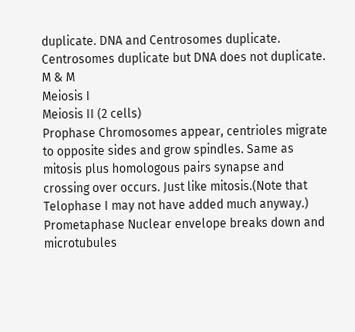duplicate. DNA and Centrosomes duplicate. Centrosomes duplicate but DNA does not duplicate.
M & M
Meiosis I
Meiosis II (2 cells)
Prophase Chromosomes appear, centrioles migrate to opposite sides and grow spindles. Same as mitosis plus homologous pairs synapse and crossing over occurs. Just like mitosis.(Note that Telophase I may not have added much anyway.)
Prometaphase Nuclear envelope breaks down and microtubules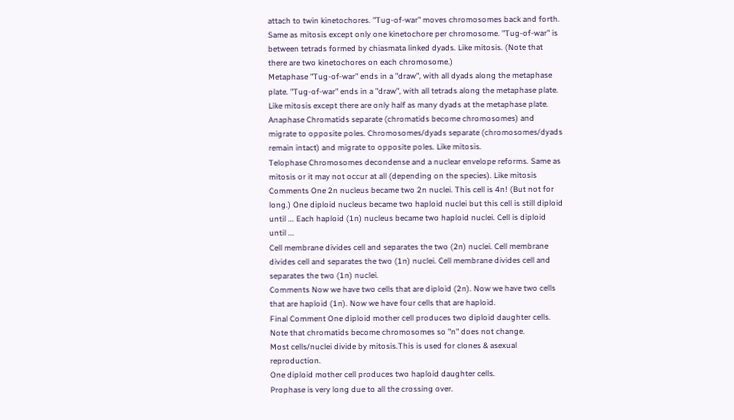attach to twin kinetochores. "Tug-of-war" moves chromosomes back and forth. Same as mitosis except only one kinetochore per chromosome. "Tug-of-war" is between tetrads formed by chiasmata linked dyads. Like mitosis. (Note that there are two kinetochores on each chromosome.)
Metaphase "Tug-of-war" ends in a "draw", with all dyads along the metaphase plate. "Tug-of-war" ends in a "draw", with all tetrads along the metaphase plate. Like mitosis except there are only half as many dyads at the metaphase plate.
Anaphase Chromatids separate (chromatids become chromosomes) and migrate to opposite poles. Chromosomes/dyads separate (chromosomes/dyads remain intact) and migrate to opposite poles. Like mitosis.
Telophase Chromosomes decondense and a nuclear envelope reforms. Same as mitosis or it may not occur at all (depending on the species). Like mitosis
Comments One 2n nucleus became two 2n nuclei. This cell is 4n! (But not for long.) One diploid nucleus became two haploid nuclei but this cell is still diploid until ... Each haploid (1n) nucleus became two haploid nuclei. Cell is diploid until ...
Cell membrane divides cell and separates the two (2n) nuclei. Cell membrane divides cell and separates the two (1n) nuclei. Cell membrane divides cell and separates the two (1n) nuclei.
Comments Now we have two cells that are diploid (2n). Now we have two cells that are haploid (1n). Now we have four cells that are haploid.
Final Comment One diploid mother cell produces two diploid daughter cells.
Note that chromatids become chromosomes so "n" does not change.
Most cells/nuclei divide by mitosis.This is used for clones & asexual reproduction.
One diploid mother cell produces two haploid daughter cells.
Prophase is very long due to all the crossing over.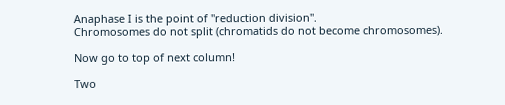Anaphase I is the point of "reduction division".
Chromosomes do not split (chromatids do not become chromosomes).

Now go to top of next column!

Two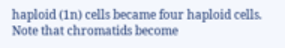haploid (1n) cells became four haploid cells.
Note that chromatids become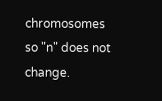chromosomes so "n" does not change.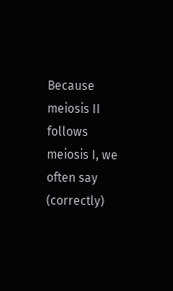Because meiosis II follows meiosis I, we often say (correctly)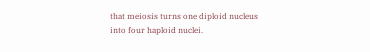that meiosis turns one diploid nucleus into four haploid nuclei.